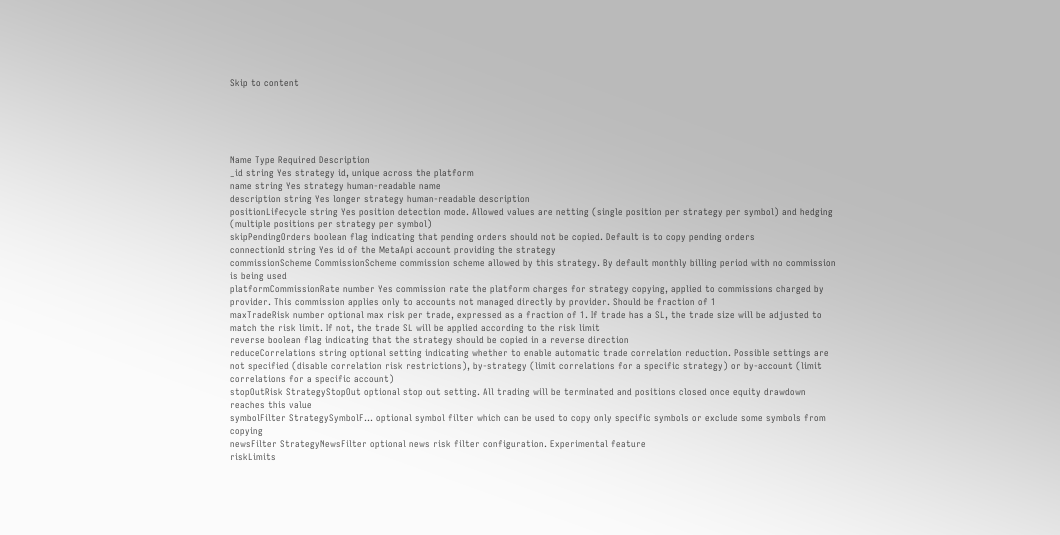Skip to content





Name Type Required Description
_id string Yes strategy id, unique across the platform
name string Yes strategy human-readable name
description string Yes longer strategy human-readable description
positionLifecycle string Yes position detection mode. Allowed values are netting (single position per strategy per symbol) and hedging (multiple positions per strategy per symbol)
skipPendingOrders boolean flag indicating that pending orders should not be copied. Default is to copy pending orders
connectionId string Yes id of the MetaApi account providing the strategy
commissionScheme CommissionScheme commission scheme allowed by this strategy. By default monthly billing period with no commission is being used
platformCommissionRate number Yes commission rate the platform charges for strategy copying, applied to commissions charged by provider. This commission applies only to accounts not managed directly by provider. Should be fraction of 1
maxTradeRisk number optional max risk per trade, expressed as a fraction of 1. If trade has a SL, the trade size will be adjusted to match the risk limit. If not, the trade SL will be applied according to the risk limit
reverse boolean flag indicating that the strategy should be copied in a reverse direction
reduceCorrelations string optional setting indicating whether to enable automatic trade correlation reduction. Possible settings are not specified (disable correlation risk restrictions), by-strategy (limit correlations for a specific strategy) or by-account (limit correlations for a specific account)
stopOutRisk StrategyStopOut optional stop out setting. All trading will be terminated and positions closed once equity drawdown reaches this value
symbolFilter StrategySymbolF... optional symbol filter which can be used to copy only specific symbols or exclude some symbols from copying
newsFilter StrategyNewsFilter optional news risk filter configuration. Experimental feature
riskLimits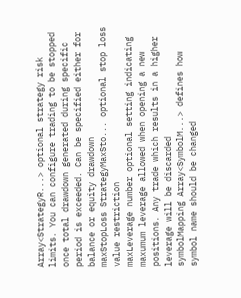Array<StrategyR...> optional strategy risk limits. You can configure trading to be stopped once total drawdown generated during specific period is exceeded. Can be specified either for balance or equity drawdown
maxStopLoss StrategyMaxSto... optional stop loss value restriction
maxLeverage number optional setting indicating maxumum leverage allowed when opening a new positions. Any trade which results in a higher leverage will be discarded
symbolMapping Array<SymbolM...> defines how symbol name should be changed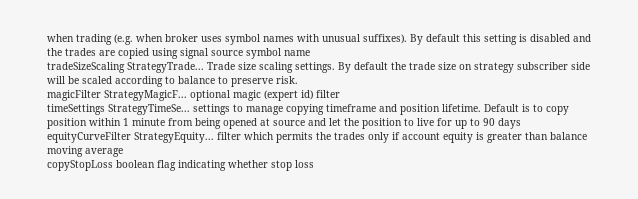when trading (e.g. when broker uses symbol names with unusual suffixes). By default this setting is disabled and the trades are copied using signal source symbol name
tradeSizeScaling StrategyTrade... Trade size scaling settings. By default the trade size on strategy subscriber side will be scaled according to balance to preserve risk.
magicFilter StrategyMagicF... optional magic (expert id) filter
timeSettings StrategyTimeSe... settings to manage copying timeframe and position lifetime. Default is to copy position within 1 minute from being opened at source and let the position to live for up to 90 days
equityCurveFilter StrategyEquity... filter which permits the trades only if account equity is greater than balance moving average
copyStopLoss boolean flag indicating whether stop loss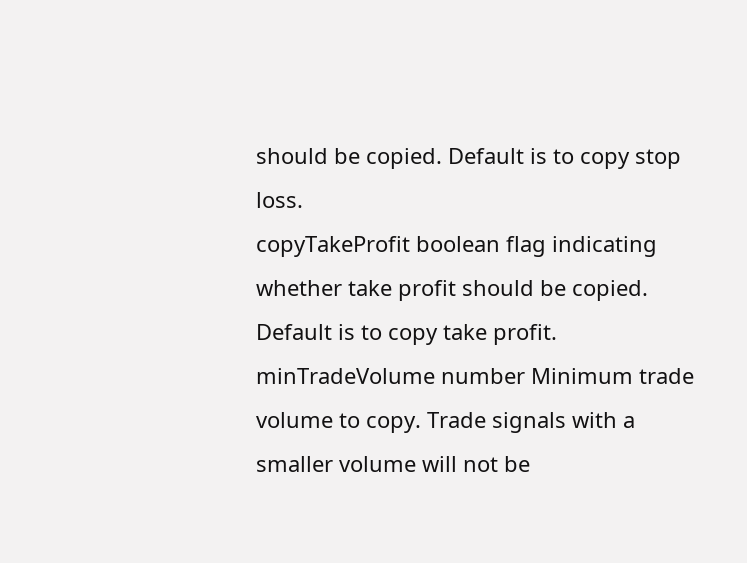should be copied. Default is to copy stop loss.
copyTakeProfit boolean flag indicating whether take profit should be copied. Default is to copy take profit.
minTradeVolume number Minimum trade volume to copy. Trade signals with a smaller volume will not be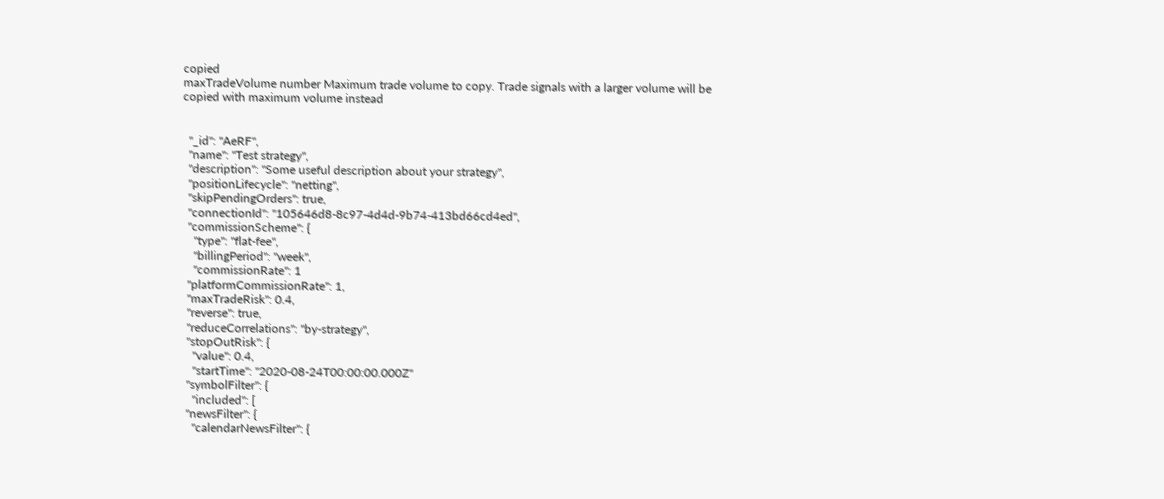copied
maxTradeVolume number Maximum trade volume to copy. Trade signals with a larger volume will be copied with maximum volume instead


  "_id": "AeRF",
  "name": "Test strategy",
  "description": "Some useful description about your strategy",
  "positionLifecycle": "netting",
  "skipPendingOrders": true,
  "connectionId": "105646d8-8c97-4d4d-9b74-413bd66cd4ed",
  "commissionScheme": {
    "type": "flat-fee",
    "billingPeriod": "week",
    "commissionRate": 1
  "platformCommissionRate": 1,
  "maxTradeRisk": 0.4,
  "reverse": true,
  "reduceCorrelations": "by-strategy",
  "stopOutRisk": {
    "value": 0.4,
    "startTime": "2020-08-24T00:00:00.000Z"
  "symbolFilter": {
    "included": [
  "newsFilter": {
    "calendarNewsFilter": {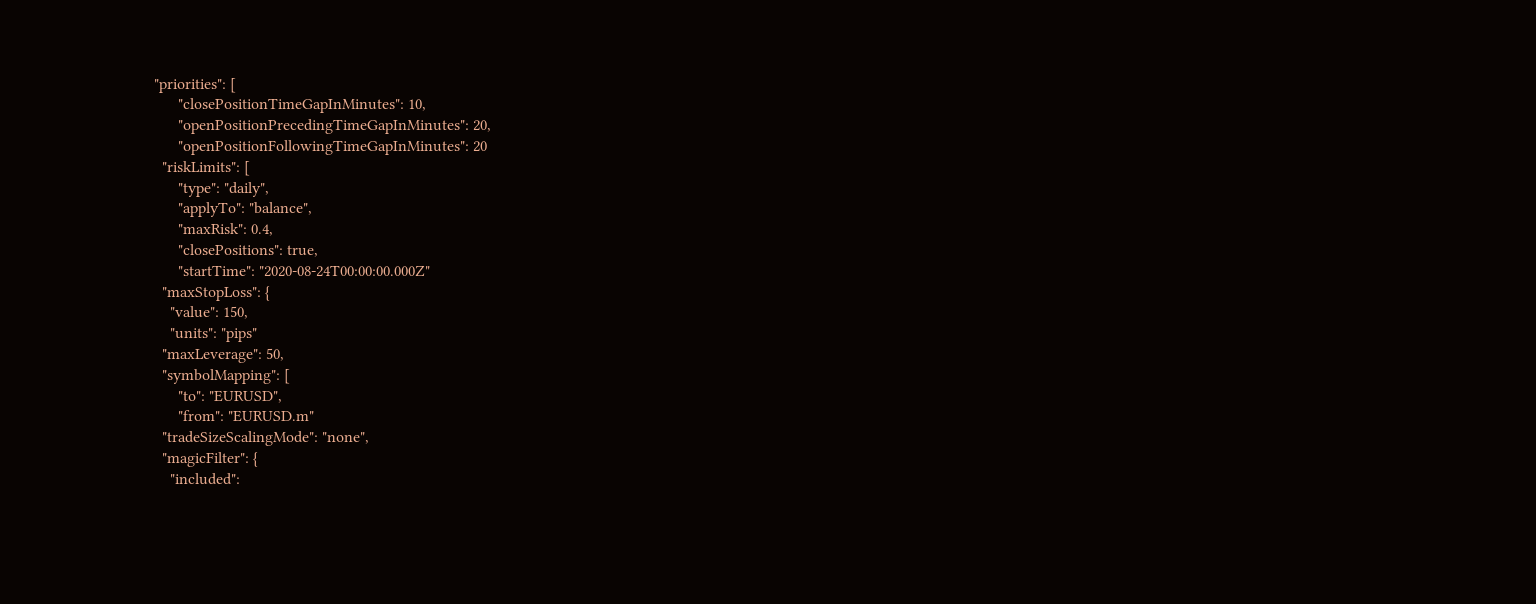"priorities": [
      "closePositionTimeGapInMinutes": 10,
      "openPositionPrecedingTimeGapInMinutes": 20,
      "openPositionFollowingTimeGapInMinutes": 20
  "riskLimits": [
      "type": "daily",
      "applyTo": "balance",
      "maxRisk": 0.4,
      "closePositions": true,
      "startTime": "2020-08-24T00:00:00.000Z"
  "maxStopLoss": {
    "value": 150,
    "units": "pips"
  "maxLeverage": 50,
  "symbolMapping": [
      "to": "EURUSD",
      "from": "EURUSD.m"
  "tradeSizeScalingMode": "none",
  "magicFilter": {
    "included":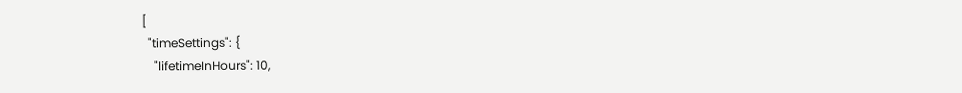[
  "timeSettings": {
    "lifetimeInHours": 10,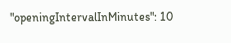"openingIntervalInMinutes": 10